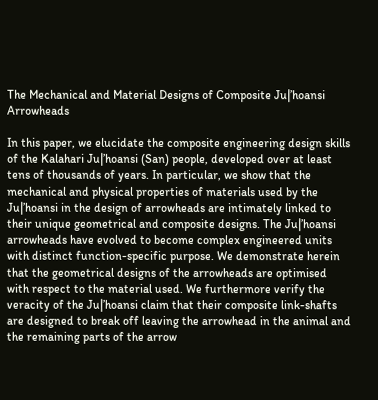The Mechanical and Material Designs of Composite Ju|’hoansi Arrowheads

In this paper, we elucidate the composite engineering design skills of the Kalahari Ju|’hoansi (San) people, developed over at least tens of thousands of years. In particular, we show that the mechanical and physical properties of materials used by the Ju|’hoansi in the design of arrowheads are intimately linked to their unique geometrical and composite designs. The Ju|’hoansi arrowheads have evolved to become complex engineered units with distinct function-specific purpose. We demonstrate herein that the geometrical designs of the arrowheads are optimised with respect to the material used. We furthermore verify the veracity of the Ju|’hoansi claim that their composite link-shafts are designed to break off leaving the arrowhead in the animal and the remaining parts of the arrow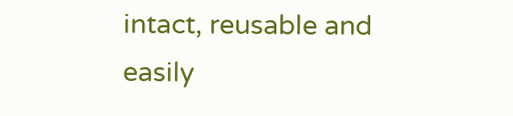intact, reusable and easily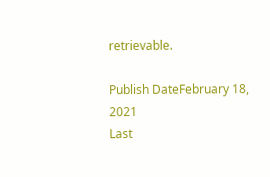retrievable.

Publish DateFebruary 18, 2021
Last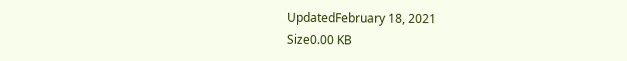UpdatedFebruary 18, 2021
Size0.00 KB